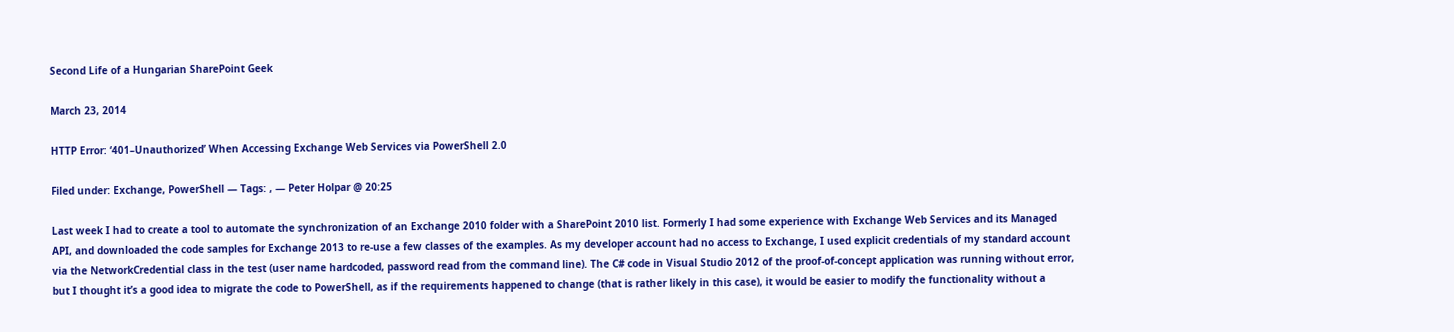Second Life of a Hungarian SharePoint Geek

March 23, 2014

HTTP Error: ‘401–Unauthorized’ When Accessing Exchange Web Services via PowerShell 2.0

Filed under: Exchange, PowerShell — Tags: , — Peter Holpar @ 20:25

Last week I had to create a tool to automate the synchronization of an Exchange 2010 folder with a SharePoint 2010 list. Formerly I had some experience with Exchange Web Services and its Managed API, and downloaded the code samples for Exchange 2013 to re-use a few classes of the examples. As my developer account had no access to Exchange, I used explicit credentials of my standard account via the NetworkCredential class in the test (user name hardcoded, password read from the command line). The C# code in Visual Studio 2012 of the proof-of-concept application was running without error, but I thought it’s a good idea to migrate the code to PowerShell, as if the requirements happened to change (that is rather likely in this case), it would be easier to modify the functionality without a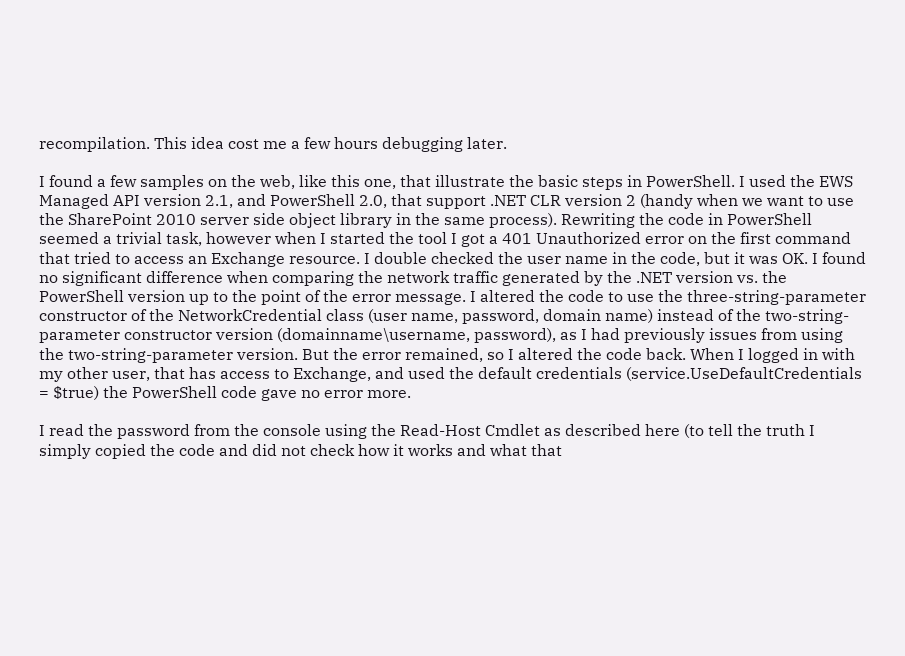recompilation. This idea cost me a few hours debugging later.

I found a few samples on the web, like this one, that illustrate the basic steps in PowerShell. I used the EWS Managed API version 2.1, and PowerShell 2.0, that support .NET CLR version 2 (handy when we want to use the SharePoint 2010 server side object library in the same process). Rewriting the code in PowerShell seemed a trivial task, however when I started the tool I got a 401 Unauthorized error on the first command that tried to access an Exchange resource. I double checked the user name in the code, but it was OK. I found no significant difference when comparing the network traffic generated by the .NET version vs. the PowerShell version up to the point of the error message. I altered the code to use the three-string-parameter constructor of the NetworkCredential class (user name, password, domain name) instead of the two-string-parameter constructor version (domainname\username, password), as I had previously issues from using the two-string-parameter version. But the error remained, so I altered the code back. When I logged in with my other user, that has access to Exchange, and used the default credentials (service.UseDefaultCredentials = $true) the PowerShell code gave no error more.

I read the password from the console using the Read-Host Cmdlet as described here (to tell the truth I simply copied the code and did not check how it works and what that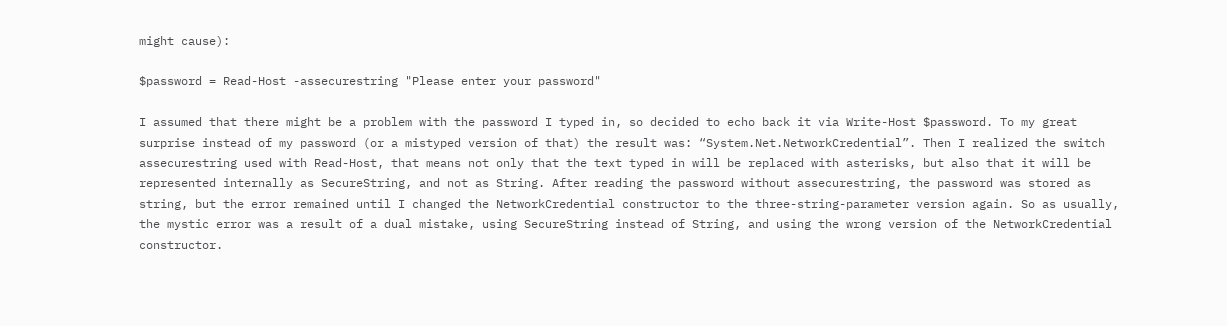might cause):

$password = Read-Host -assecurestring "Please enter your password"

I assumed that there might be a problem with the password I typed in, so decided to echo back it via Write-Host $password. To my great surprise instead of my password (or a mistyped version of that) the result was: “System.Net.NetworkCredential”. Then I realized the switch assecurestring used with Read-Host, that means not only that the text typed in will be replaced with asterisks, but also that it will be represented internally as SecureString, and not as String. After reading the password without assecurestring, the password was stored as string, but the error remained until I changed the NetworkCredential constructor to the three-string-parameter version again. So as usually, the mystic error was a result of a dual mistake, using SecureString instead of String, and using the wrong version of the NetworkCredential constructor.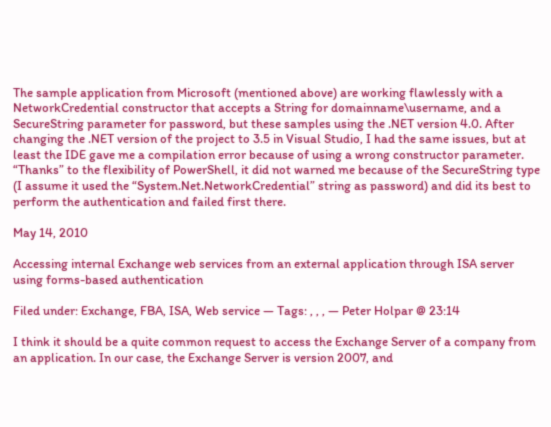The sample application from Microsoft (mentioned above) are working flawlessly with a NetworkCredential constructor that accepts a String for domainname\username, and a SecureString parameter for password, but these samples using the .NET version 4.0. After changing the .NET version of the project to 3.5 in Visual Studio, I had the same issues, but at least the IDE gave me a compilation error because of using a wrong constructor parameter. “Thanks” to the flexibility of PowerShell, it did not warned me because of the SecureString type (I assume it used the “System.Net.NetworkCredential” string as password) and did its best to perform the authentication and failed first there.

May 14, 2010

Accessing internal Exchange web services from an external application through ISA server using forms-based authentication

Filed under: Exchange, FBA, ISA, Web service — Tags: , , , — Peter Holpar @ 23:14

I think it should be a quite common request to access the Exchange Server of a company from an application. In our case, the Exchange Server is version 2007, and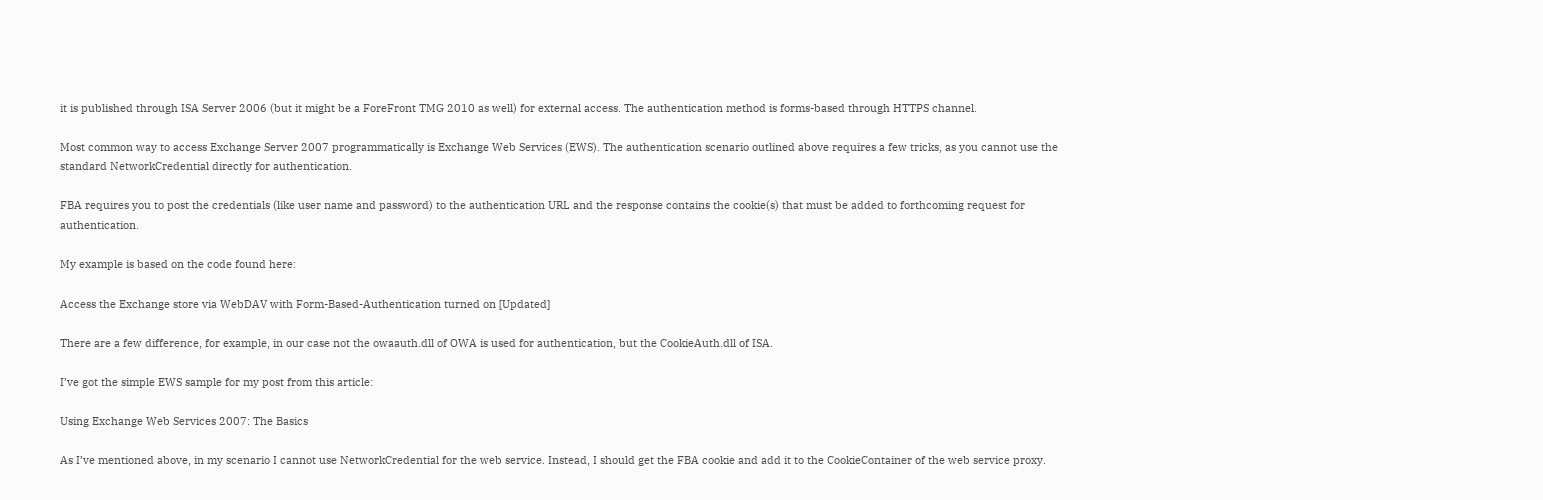it is published through ISA Server 2006 (but it might be a ForeFront TMG 2010 as well) for external access. The authentication method is forms-based through HTTPS channel.

Most common way to access Exchange Server 2007 programmatically is Exchange Web Services (EWS). The authentication scenario outlined above requires a few tricks, as you cannot use the standard NetworkCredential directly for authentication.

FBA requires you to post the credentials (like user name and password) to the authentication URL and the response contains the cookie(s) that must be added to forthcoming request for authentication.

My example is based on the code found here:

Access the Exchange store via WebDAV with Form-Based-Authentication turned on [Updated]

There are a few difference, for example, in our case not the owaauth.dll of OWA is used for authentication, but the CookieAuth.dll of ISA.

I’ve got the simple EWS sample for my post from this article:

Using Exchange Web Services 2007: The Basics

As I’ve mentioned above, in my scenario I cannot use NetworkCredential for the web service. Instead, I should get the FBA cookie and add it to the CookieContainer of the web service proxy.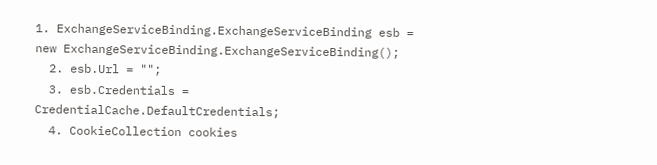1. ExchangeServiceBinding.ExchangeServiceBinding esb = new ExchangeServiceBinding.ExchangeServiceBinding();
  2. esb.Url = "";
  3. esb.Credentials = CredentialCache.DefaultCredentials;
  4. CookieCollection cookies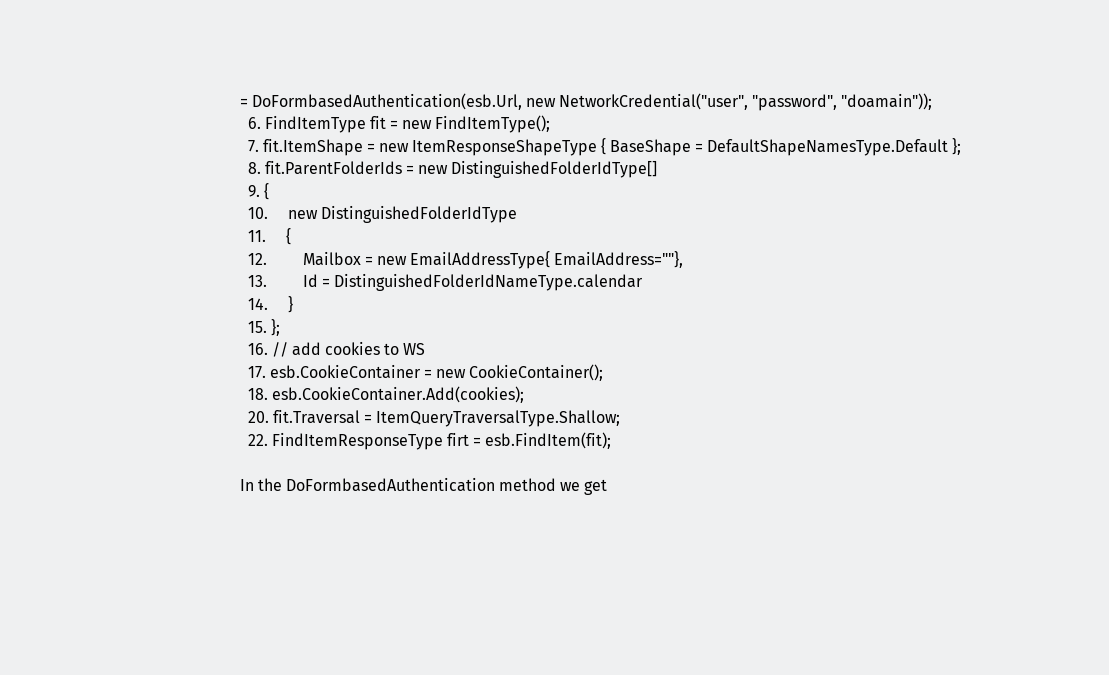= DoFormbasedAuthentication(esb.Url, new NetworkCredential("user", "password", "doamain"));
  6. FindItemType fit = new FindItemType();
  7. fit.ItemShape = new ItemResponseShapeType { BaseShape = DefaultShapeNamesType.Default };
  8. fit.ParentFolderIds = new DistinguishedFolderIdType[]
  9. {
  10.     new DistinguishedFolderIdType
  11.     {
  12.         Mailbox = new EmailAddressType{ EmailAddress=""},
  13.         Id = DistinguishedFolderIdNameType.calendar
  14.     }
  15. };
  16. // add cookies to WS
  17. esb.CookieContainer = new CookieContainer();
  18. esb.CookieContainer.Add(cookies);
  20. fit.Traversal = ItemQueryTraversalType.Shallow;
  22. FindItemResponseType firt = esb.FindItem(fit);

In the DoFormbasedAuthentication method we get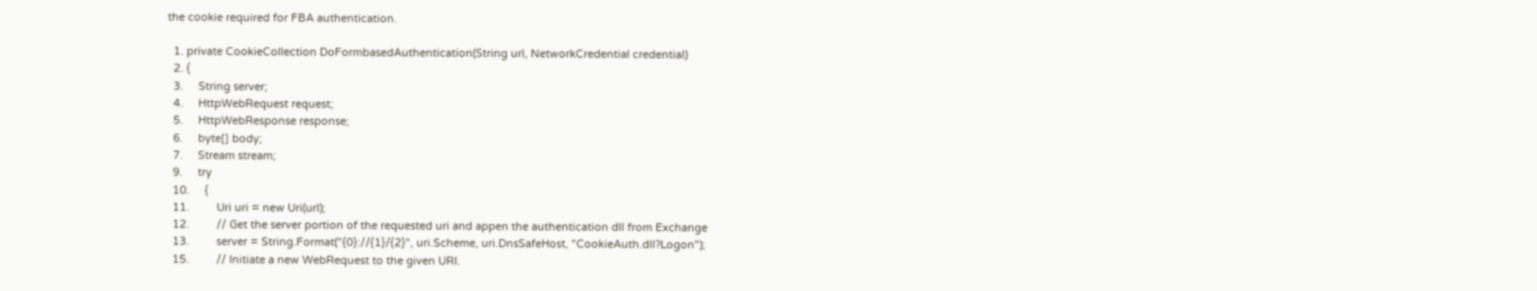the cookie required for FBA authentication.

  1. private CookieCollection DoFormbasedAuthentication(String url, NetworkCredential credential)
  2. {
  3.     String server;
  4.     HttpWebRequest request;
  5.     HttpWebResponse response;
  6.     byte[] body;
  7.     Stream stream;
  9.     try
  10.     {
  11.         Uri uri = new Uri(url);
  12.         // Get the server portion of the requested uri and appen the authentication dll from Exchange
  13.         server = String.Format("{0}://{1}/{2}", uri.Scheme, uri.DnsSafeHost, "CookieAuth.dll?Logon");
  15.         // Initiate a new WebRequest to the given URI.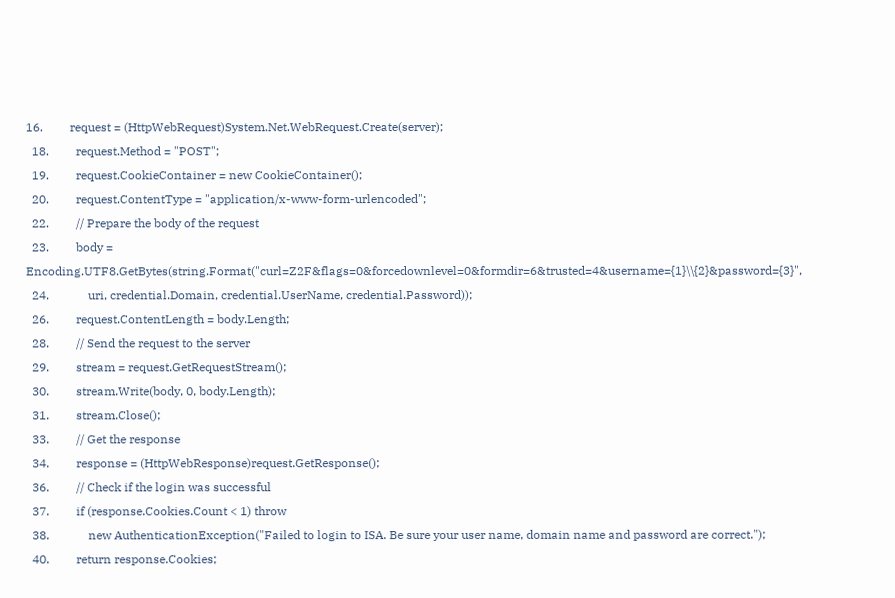16.         request = (HttpWebRequest)System.Net.WebRequest.Create(server);
  18.         request.Method = "POST";
  19.         request.CookieContainer = new CookieContainer();
  20.         request.ContentType = "application/x-www-form-urlencoded";
  22.         // Prepare the body of the request
  23.         body = Encoding.UTF8.GetBytes(string.Format("curl=Z2F&flags=0&forcedownlevel=0&formdir=6&trusted=4&username={1}\\{2}&password={3}",
  24.             uri, credential.Domain, credential.UserName, credential.Password));
  26.         request.ContentLength = body.Length;
  28.         // Send the request to the server
  29.         stream = request.GetRequestStream();
  30.         stream.Write(body, 0, body.Length);
  31.         stream.Close();
  33.         // Get the response
  34.         response = (HttpWebResponse)request.GetResponse();
  36.         // Check if the login was successful
  37.         if (response.Cookies.Count < 1) throw
  38.             new AuthenticationException("Failed to login to ISA. Be sure your user name, domain name and password are correct.");
  40.         return response.Cookies;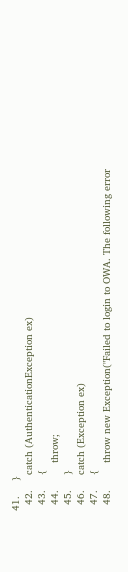41.     }
  42.     catch (AuthenticationException ex)
  43.     {
  44.         throw;
  45.     }
  46.     catch (Exception ex)
  47.     {
  48.         throw new Exception("Failed to login to OWA. The following error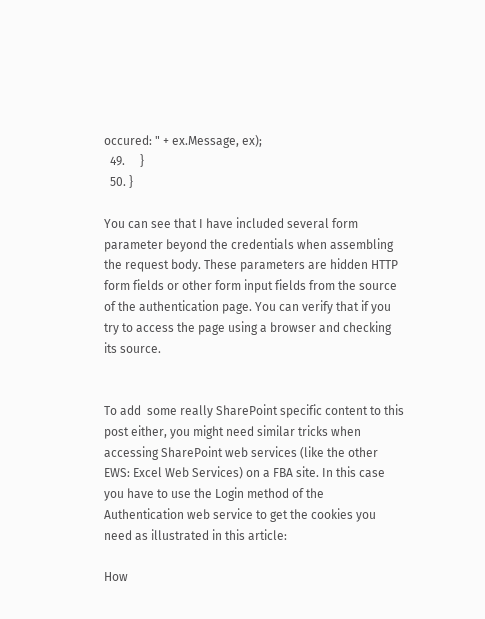occured: " + ex.Message, ex);
  49.     }
  50. }

You can see that I have included several form parameter beyond the credentials when assembling the request body. These parameters are hidden HTTP form fields or other form input fields from the source of the authentication page. You can verify that if you try to access the page using a browser and checking its source.


To add  some really SharePoint specific content to this post either, you might need similar tricks when accessing SharePoint web services (like the other EWS: Excel Web Services) on a FBA site. In this case you have to use the Login method of the Authentication web service to get the cookies you need as illustrated in this article:

How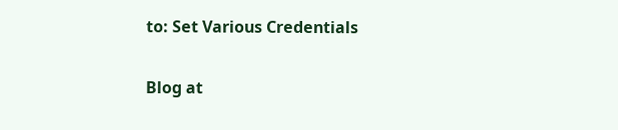to: Set Various Credentials

Blog at